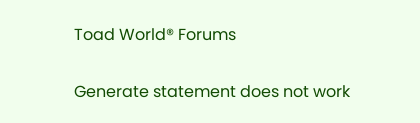Toad World® Forums

Generate statement does not work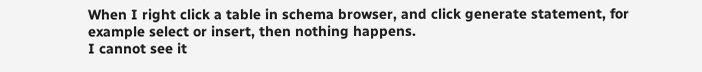When I right click a table in schema browser, and click generate statement, for example select or insert, then nothing happens.
I cannot see it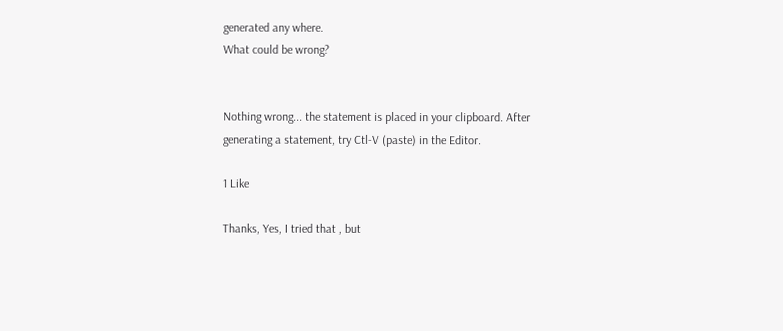generated any where.
What could be wrong?


Nothing wrong... the statement is placed in your clipboard. After generating a statement, try Ctl-V (paste) in the Editor.

1 Like

Thanks, Yes, I tried that , but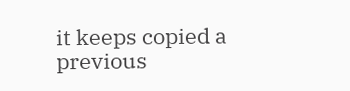it keeps copied a previous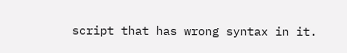script that has wrong syntax in it.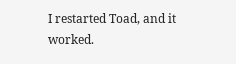I restarted Toad, and it worked.